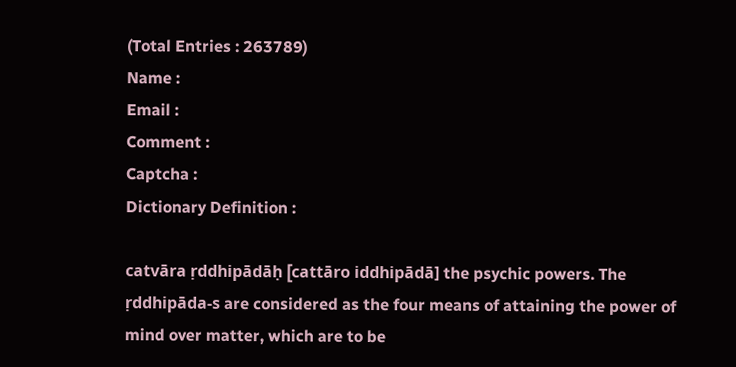(Total Entries : 263789)
Name :
Email :
Comment :
Captcha :
Dictionary Definition :

catvāra ṛddhipādāḥ [cattāro iddhipādā] the psychic powers. The ṛddhipāda-s are considered as the four means of attaining the power of mind over matter, which are to be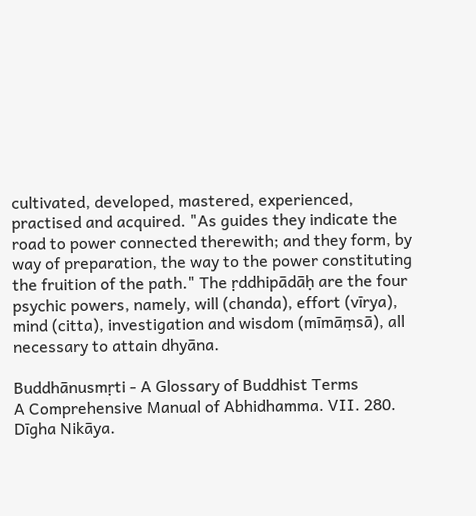cultivated, developed, mastered, experienced, practised and acquired. "As guides they indicate the road to power connected therewith; and they form, by way of preparation, the way to the power constituting the fruition of the path." The ṛddhipādāḥ are the four psychic powers, namely, will (chanda), effort (vīrya), mind (citta), investigation and wisdom (mīmāṃsā), all necessary to attain dhyāna.

Buddhānusmṛti - A Glossary of Buddhist Terms
A Comprehensive Manual of Abhidhamma. VII. 280. Dīgha Nikāya.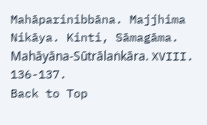Mahāparinibbāna. Majjhima Nikāya. Kinti, Sāmagāma. Mahāyāna-Sūtrālaṅkāra. XVIII. 136-137.
Back to Top